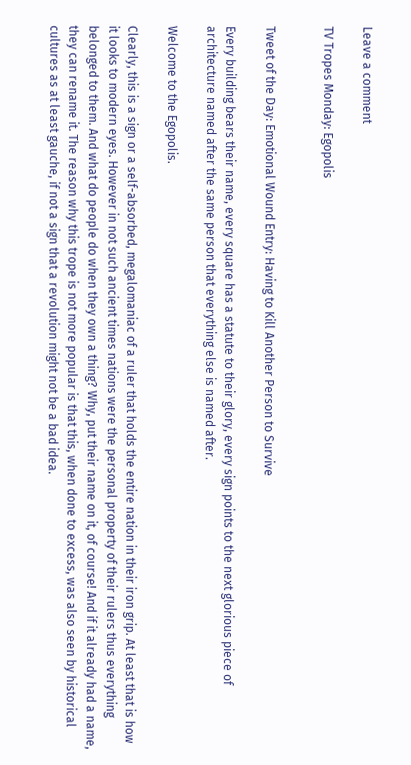Leave a comment

TV Tropes Monday: Egopolis


Tweet of the Day: Emotional Wound Entry: Having to Kill Another Person to Survive

Every building bears their name, every square has a statute to their glory, every sign points to the next glorious piece of architecture named after the same person that everything else is named after.

Welcome to the Egopolis.

Clearly, this is a sign or a self-absorbed, megalomaniac of a ruler that holds the entire nation in their iron grip. At least that is how it looks to modern eyes. However in not such ancient times nations were the personal property of their rulers thus everything belonged to them. And what do people do when they own a thing? Why, put their name on it, of course! And if it already had a name, they can rename it. The reason why this trope is not more popular is that this, when done to excess, was also seen by historical cultures as at least gauche, if not a sign that a revolution might not be a bad idea.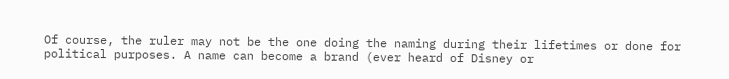Of course, the ruler may not be the one doing the naming during their lifetimes or done for political purposes. A name can become a brand (ever heard of Disney or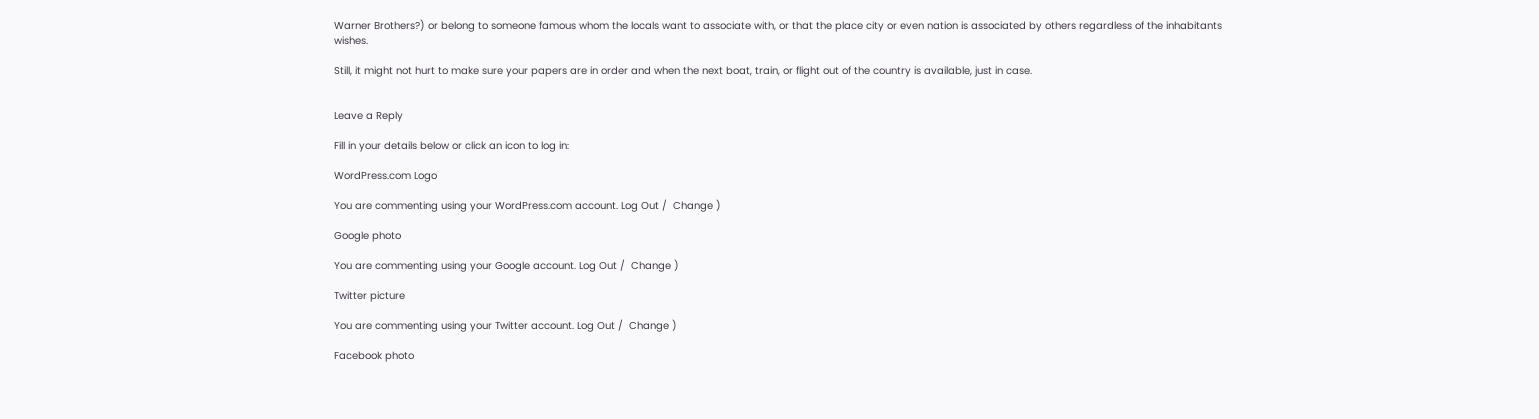Warner Brothers?) or belong to someone famous whom the locals want to associate with, or that the place city or even nation is associated by others regardless of the inhabitants wishes.

Still, it might not hurt to make sure your papers are in order and when the next boat, train, or flight out of the country is available, just in case.


Leave a Reply

Fill in your details below or click an icon to log in:

WordPress.com Logo

You are commenting using your WordPress.com account. Log Out /  Change )

Google photo

You are commenting using your Google account. Log Out /  Change )

Twitter picture

You are commenting using your Twitter account. Log Out /  Change )

Facebook photo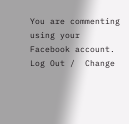You are commenting using your Facebook account. Log Out /  Change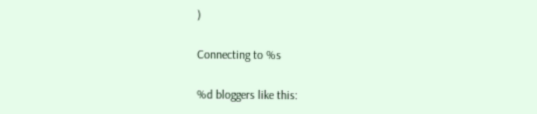)

Connecting to %s

%d bloggers like this: